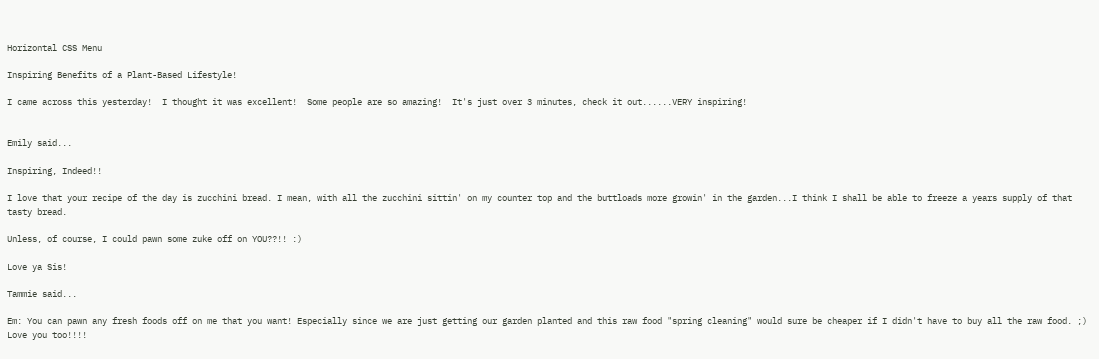Horizontal CSS Menu

Inspiring Benefits of a Plant-Based Lifestyle!

I came across this yesterday!  I thought it was excellent!  Some people are so amazing!  It's just over 3 minutes, check it out......VERY inspiring!


Emily said...

Inspiring, Indeed!!

I love that your recipe of the day is zucchini bread. I mean, with all the zucchini sittin' on my counter top and the buttloads more growin' in the garden...I think I shall be able to freeze a years supply of that tasty bread.

Unless, of course, I could pawn some zuke off on YOU??!! :)

Love ya Sis!

Tammie said...

Em: You can pawn any fresh foods off on me that you want! Especially since we are just getting our garden planted and this raw food "spring cleaning" would sure be cheaper if I didn't have to buy all the raw food. ;) Love you too!!!!